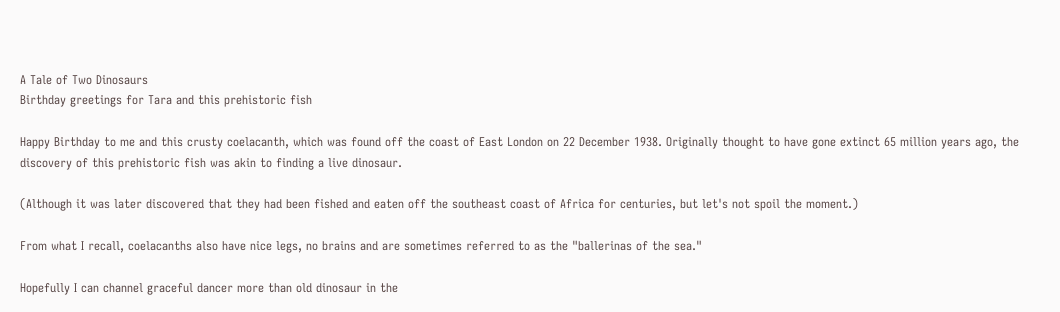A Tale of Two Dinosaurs
Birthday greetings for Tara and this prehistoric fish

Happy Birthday to me and this crusty coelacanth, which was found off the coast of East London on 22 December 1938. Originally thought to have gone extinct 65 million years ago, the discovery of this prehistoric fish was akin to finding a live dinosaur.

(Although it was later discovered that they had been fished and eaten off the southeast coast of Africa for centuries, but let's not spoil the moment.)

From what I recall, coelacanths also have nice legs, no brains and are sometimes referred to as the "ballerinas of the sea."

Hopefully I can channel graceful dancer more than old dinosaur in the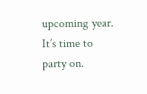upcoming year. It’s time to party on.